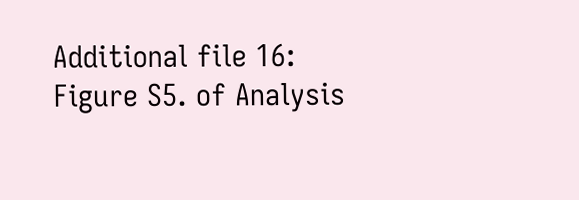Additional file 16: Figure S5. of Analysis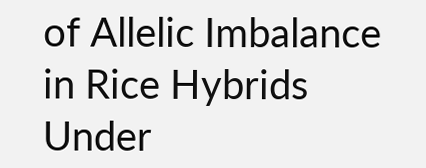of Allelic Imbalance in Rice Hybrids Under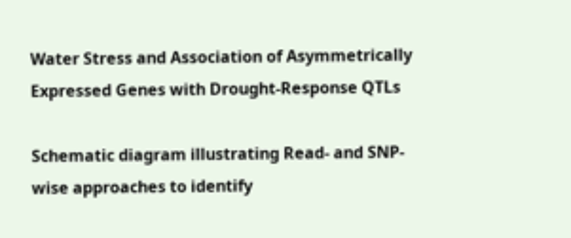Water Stress and Association of Asymmetrically Expressed Genes with Drought-Response QTLs

Schematic diagram illustrating Read- and SNP-wise approaches to identify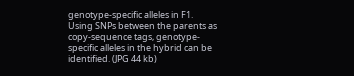genotype-specific alleles in F1. Using SNPs between the parents as copy-sequence tags, genotype-specific alleles in the hybrid can be identified. (JPG 44 kb)